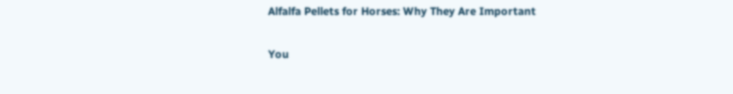Alfalfa Pellets for Horses: Why They Are Important

You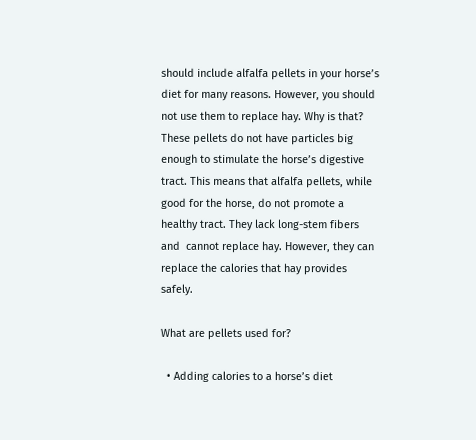should include alfalfa pellets in your horse’s diet for many reasons. However, you should not use them to replace hay. Why is that? These pellets do not have particles big enough to stimulate the horse’s digestive tract. This means that alfalfa pellets, while good for the horse, do not promote a healthy tract. They lack long-stem fibers and  cannot replace hay. However, they can replace the calories that hay provides safely.

What are pellets used for?

  • Adding calories to a horse’s diet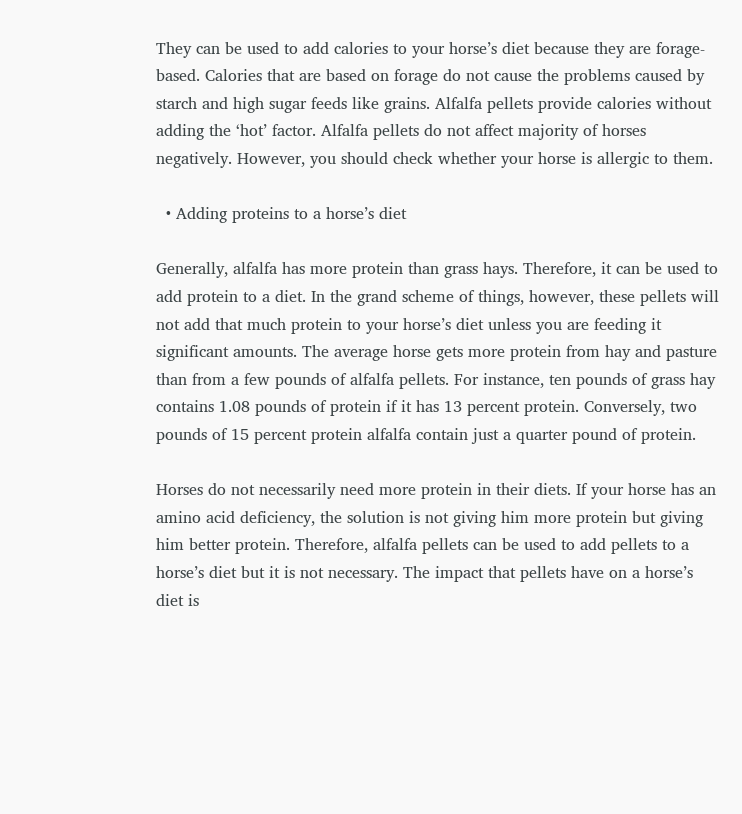They can be used to add calories to your horse’s diet because they are forage-based. Calories that are based on forage do not cause the problems caused by starch and high sugar feeds like grains. Alfalfa pellets provide calories without adding the ‘hot’ factor. Alfalfa pellets do not affect majority of horses negatively. However, you should check whether your horse is allergic to them.

  • Adding proteins to a horse’s diet

Generally, alfalfa has more protein than grass hays. Therefore, it can be used to add protein to a diet. In the grand scheme of things, however, these pellets will not add that much protein to your horse’s diet unless you are feeding it significant amounts. The average horse gets more protein from hay and pasture than from a few pounds of alfalfa pellets. For instance, ten pounds of grass hay contains 1.08 pounds of protein if it has 13 percent protein. Conversely, two pounds of 15 percent protein alfalfa contain just a quarter pound of protein.

Horses do not necessarily need more protein in their diets. If your horse has an amino acid deficiency, the solution is not giving him more protein but giving him better protein. Therefore, alfalfa pellets can be used to add pellets to a horse’s diet but it is not necessary. The impact that pellets have on a horse’s diet is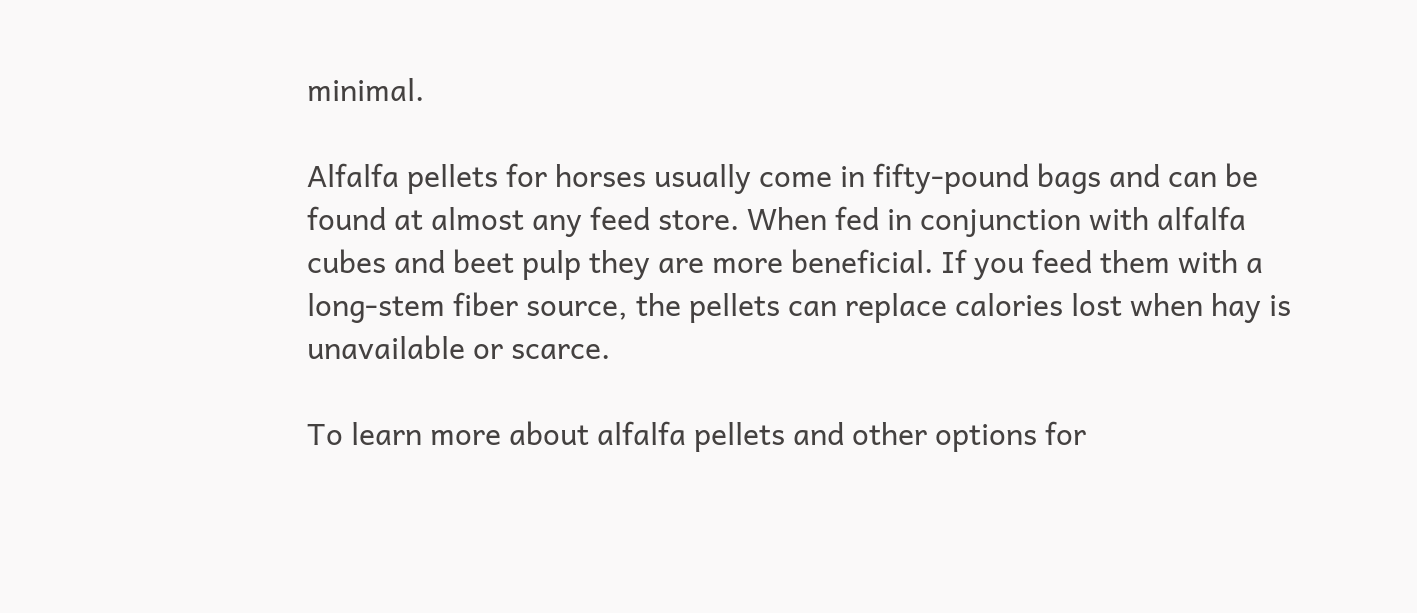minimal.

Alfalfa pellets for horses usually come in fifty-pound bags and can be found at almost any feed store. When fed in conjunction with alfalfa cubes and beet pulp they are more beneficial. If you feed them with a long-stem fiber source, the pellets can replace calories lost when hay is unavailable or scarce.

To learn more about alfalfa pellets and other options for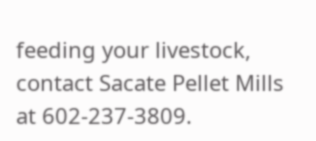feeding your livestock, contact Sacate Pellet Mills at 602-237-3809.